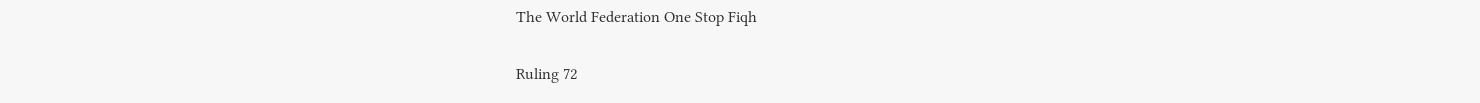The World Federation One Stop Fiqh

Ruling 72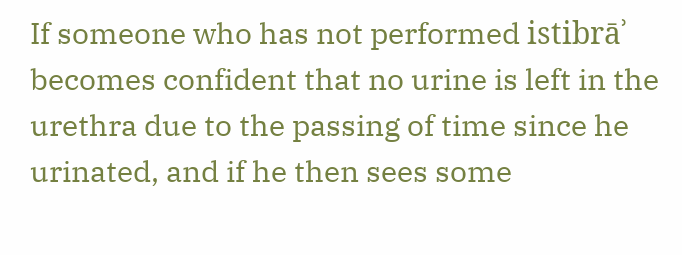If someone who has not performed istibrāʾ becomes confident that no urine is left in the urethra due to the passing of time since he urinated, and if he then sees some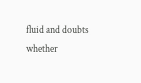fluid and doubts whether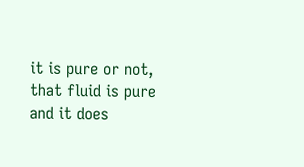it is pure or not, that fluid is pure and it does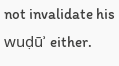not invalidate his wuḍūʾ either.